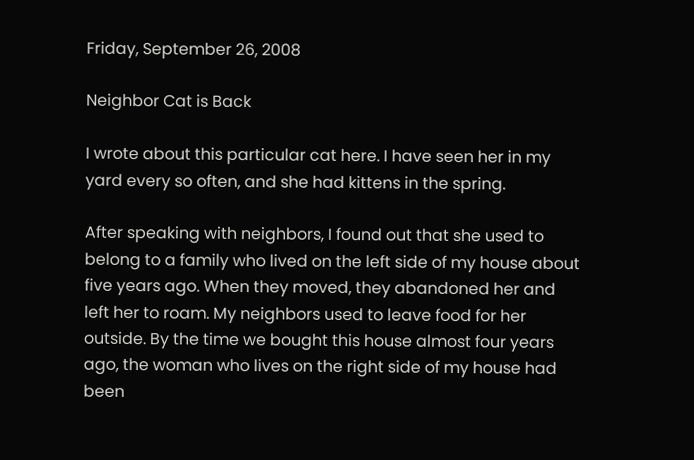Friday, September 26, 2008

Neighbor Cat is Back

I wrote about this particular cat here. I have seen her in my yard every so often, and she had kittens in the spring.

After speaking with neighbors, I found out that she used to belong to a family who lived on the left side of my house about five years ago. When they moved, they abandoned her and left her to roam. My neighbors used to leave food for her outside. By the time we bought this house almost four years ago, the woman who lives on the right side of my house had been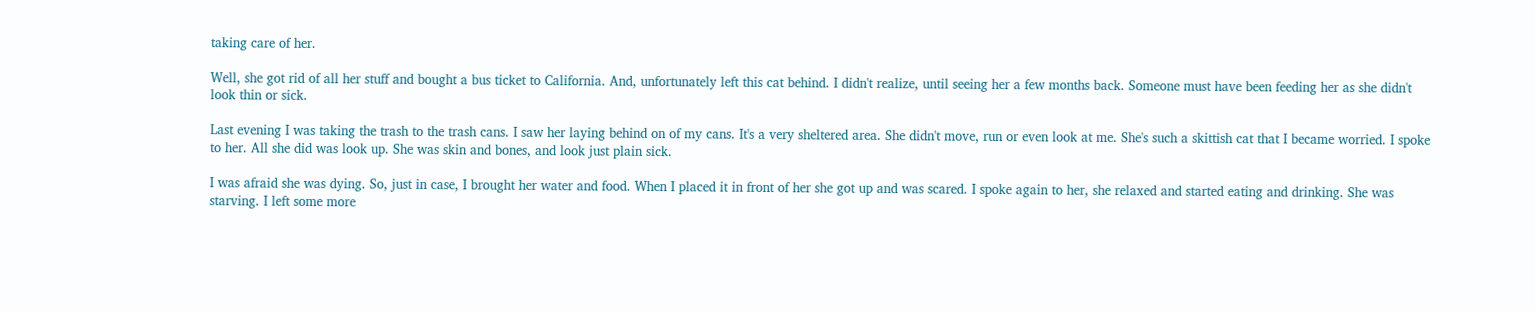taking care of her.

Well, she got rid of all her stuff and bought a bus ticket to California. And, unfortunately left this cat behind. I didn't realize, until seeing her a few months back. Someone must have been feeding her as she didn't look thin or sick.

Last evening I was taking the trash to the trash cans. I saw her laying behind on of my cans. It's a very sheltered area. She didn't move, run or even look at me. She's such a skittish cat that I became worried. I spoke to her. All she did was look up. She was skin and bones, and look just plain sick.

I was afraid she was dying. So, just in case, I brought her water and food. When I placed it in front of her she got up and was scared. I spoke again to her, she relaxed and started eating and drinking. She was starving. I left some more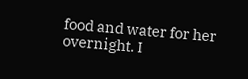food and water for her overnight. I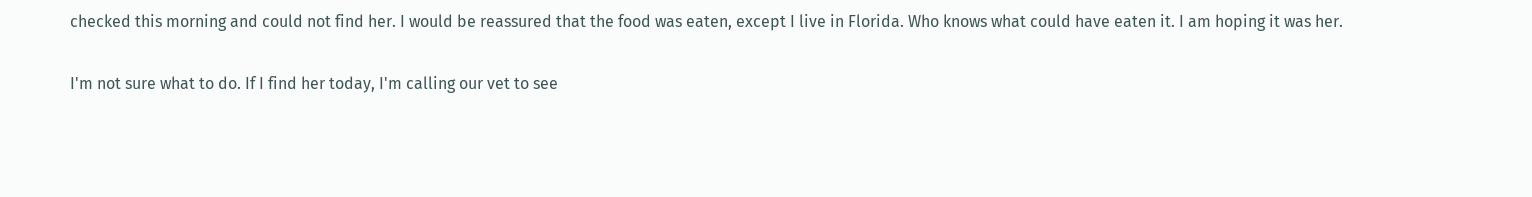checked this morning and could not find her. I would be reassured that the food was eaten, except I live in Florida. Who knows what could have eaten it. I am hoping it was her.

I'm not sure what to do. If I find her today, I'm calling our vet to see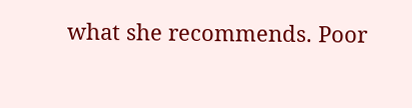what she recommends. Poor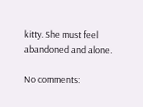kitty. She must feel abandoned and alone.

No comments: